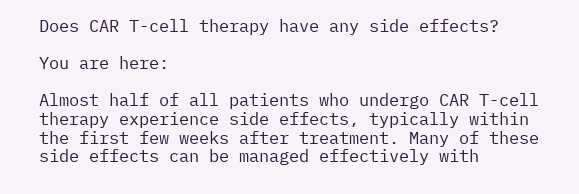Does CAR T-cell therapy have any side effects?

You are here:

Almost half of all patients who undergo CAR T-cell therapy experience side effects, typically within the first few weeks after treatment. Many of these side effects can be managed effectively with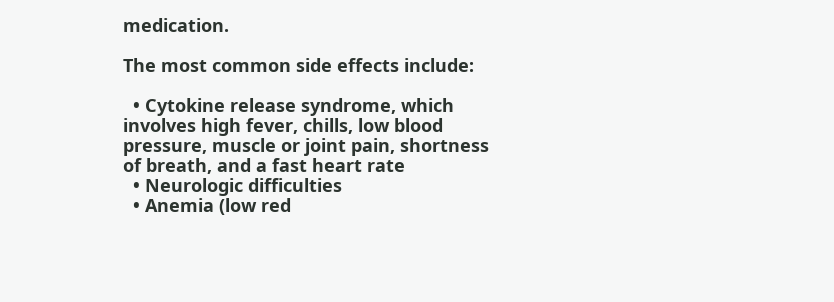medication.

The most common side effects include:

  • Cytokine release syndrome, which involves high fever, chills, low blood pressure, muscle or joint pain, shortness of breath, and a fast heart rate
  • Neurologic difficulties
  • Anemia (low red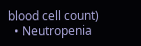blood cell count)
  • Neutropenia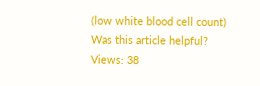(low white blood cell count)
Was this article helpful?
Views: 38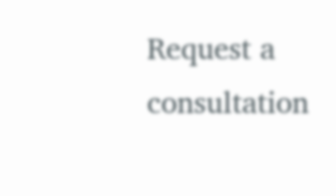Request a consultation